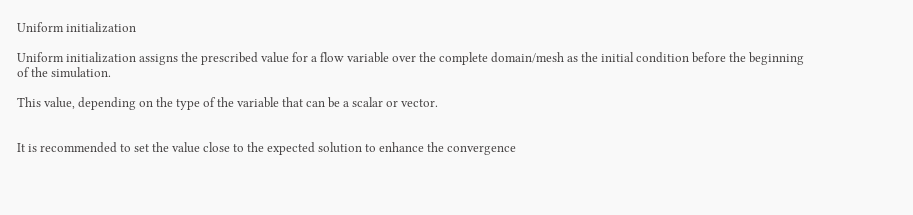Uniform initialization

Uniform initialization assigns the prescribed value for a flow variable over the complete domain/mesh as the initial condition before the beginning of the simulation.

This value, depending on the type of the variable that can be a scalar or vector.


It is recommended to set the value close to the expected solution to enhance the convergence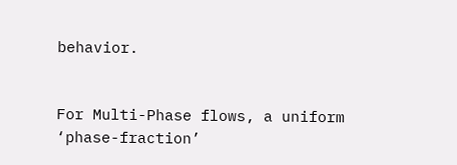behavior.


For Multi-Phase flows, a uniform ‘phase-fraction’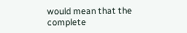would mean that the complete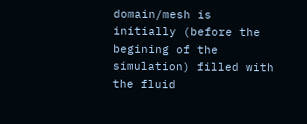domain/mesh is initially (before the begining of the simulation) filled with the fluid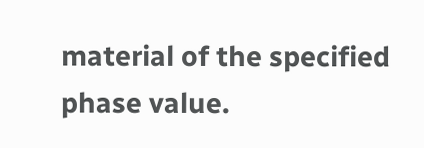material of the specified phase value.